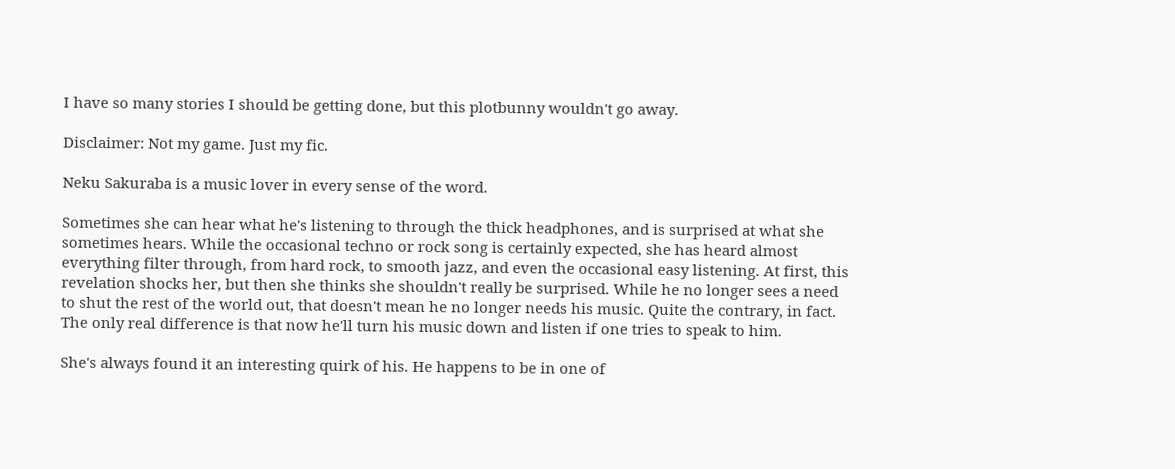I have so many stories I should be getting done, but this plotbunny wouldn't go away.

Disclaimer: Not my game. Just my fic.

Neku Sakuraba is a music lover in every sense of the word.

Sometimes she can hear what he's listening to through the thick headphones, and is surprised at what she sometimes hears. While the occasional techno or rock song is certainly expected, she has heard almost everything filter through, from hard rock, to smooth jazz, and even the occasional easy listening. At first, this revelation shocks her, but then she thinks she shouldn't really be surprised. While he no longer sees a need to shut the rest of the world out, that doesn't mean he no longer needs his music. Quite the contrary, in fact. The only real difference is that now he'll turn his music down and listen if one tries to speak to him.

She's always found it an interesting quirk of his. He happens to be in one of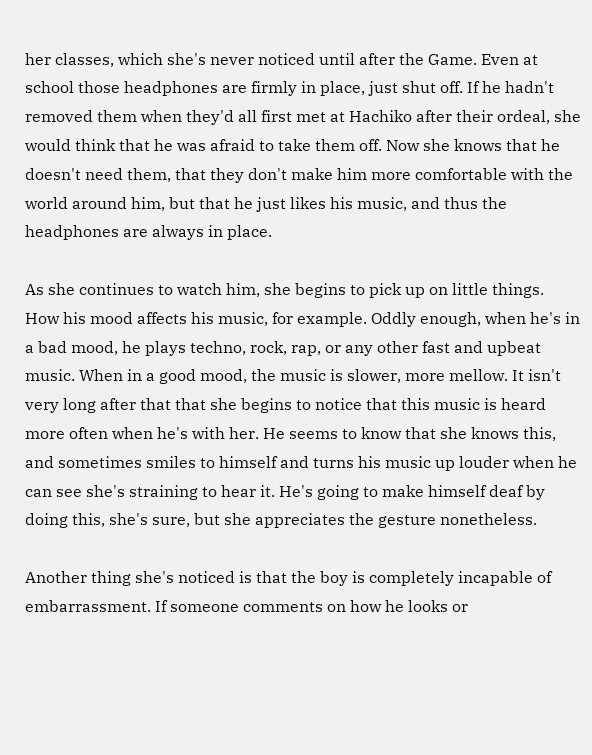her classes, which she's never noticed until after the Game. Even at school those headphones are firmly in place, just shut off. If he hadn't removed them when they'd all first met at Hachiko after their ordeal, she would think that he was afraid to take them off. Now she knows that he doesn't need them, that they don't make him more comfortable with the world around him, but that he just likes his music, and thus the headphones are always in place.

As she continues to watch him, she begins to pick up on little things. How his mood affects his music, for example. Oddly enough, when he's in a bad mood, he plays techno, rock, rap, or any other fast and upbeat music. When in a good mood, the music is slower, more mellow. It isn't very long after that that she begins to notice that this music is heard more often when he's with her. He seems to know that she knows this, and sometimes smiles to himself and turns his music up louder when he can see she's straining to hear it. He's going to make himself deaf by doing this, she's sure, but she appreciates the gesture nonetheless.

Another thing she's noticed is that the boy is completely incapable of embarrassment. If someone comments on how he looks or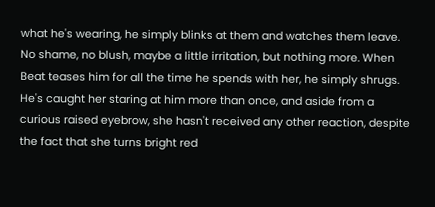what he's wearing, he simply blinks at them and watches them leave. No shame, no blush, maybe a little irritation, but nothing more. When Beat teases him for all the time he spends with her, he simply shrugs. He's caught her staring at him more than once, and aside from a curious raised eyebrow, she hasn't received any other reaction, despite the fact that she turns bright red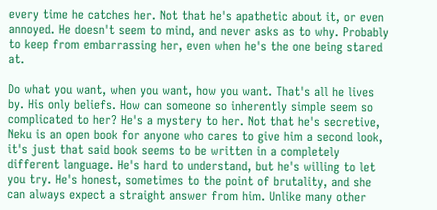every time he catches her. Not that he's apathetic about it, or even annoyed. He doesn't seem to mind, and never asks as to why. Probably to keep from embarrassing her, even when he's the one being stared at.

Do what you want, when you want, how you want. That's all he lives by. His only beliefs. How can someone so inherently simple seem so complicated to her? He's a mystery to her. Not that he's secretive, Neku is an open book for anyone who cares to give him a second look, it's just that said book seems to be written in a completely different language. He's hard to understand, but he's willing to let you try. He's honest, sometimes to the point of brutality, and she can always expect a straight answer from him. Unlike many other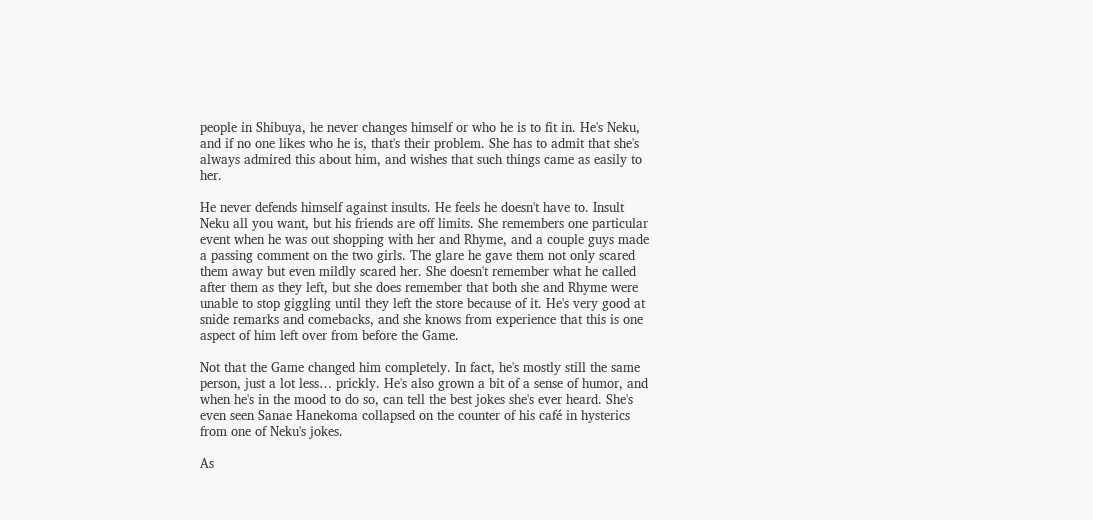people in Shibuya, he never changes himself or who he is to fit in. He's Neku, and if no one likes who he is, that's their problem. She has to admit that she's always admired this about him, and wishes that such things came as easily to her.

He never defends himself against insults. He feels he doesn't have to. Insult Neku all you want, but his friends are off limits. She remembers one particular event when he was out shopping with her and Rhyme, and a couple guys made a passing comment on the two girls. The glare he gave them not only scared them away but even mildly scared her. She doesn't remember what he called after them as they left, but she does remember that both she and Rhyme were unable to stop giggling until they left the store because of it. He's very good at snide remarks and comebacks, and she knows from experience that this is one aspect of him left over from before the Game.

Not that the Game changed him completely. In fact, he's mostly still the same person, just a lot less… prickly. He's also grown a bit of a sense of humor, and when he's in the mood to do so, can tell the best jokes she's ever heard. She's even seen Sanae Hanekoma collapsed on the counter of his café in hysterics from one of Neku's jokes.

As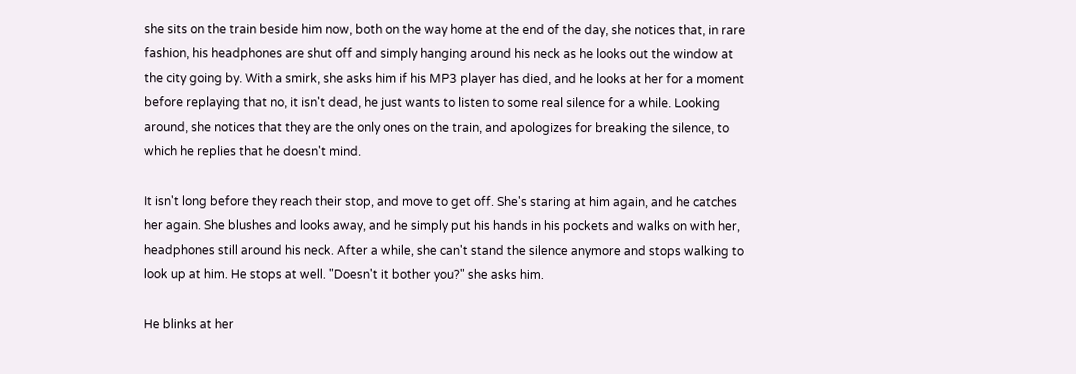she sits on the train beside him now, both on the way home at the end of the day, she notices that, in rare fashion, his headphones are shut off and simply hanging around his neck as he looks out the window at the city going by. With a smirk, she asks him if his MP3 player has died, and he looks at her for a moment before replaying that no, it isn't dead, he just wants to listen to some real silence for a while. Looking around, she notices that they are the only ones on the train, and apologizes for breaking the silence, to which he replies that he doesn't mind.

It isn't long before they reach their stop, and move to get off. She's staring at him again, and he catches her again. She blushes and looks away, and he simply put his hands in his pockets and walks on with her, headphones still around his neck. After a while, she can't stand the silence anymore and stops walking to look up at him. He stops at well. "Doesn't it bother you?" she asks him.

He blinks at her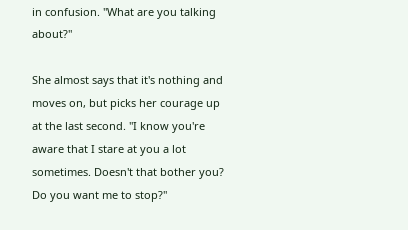in confusion. "What are you talking about?"

She almost says that it's nothing and moves on, but picks her courage up at the last second. "I know you're aware that I stare at you a lot sometimes. Doesn't that bother you? Do you want me to stop?"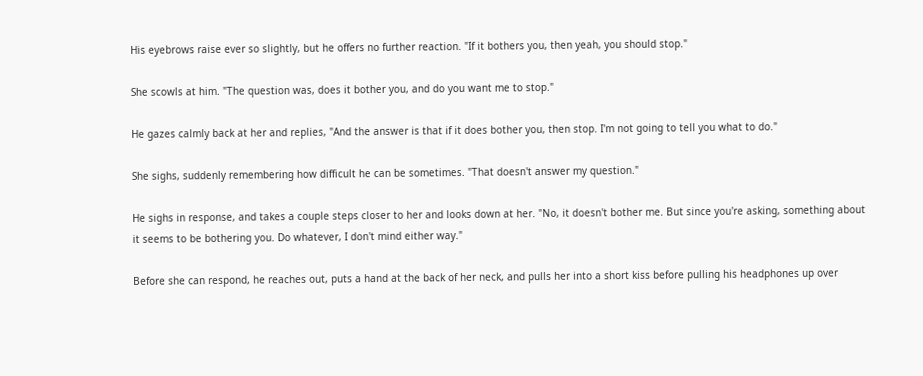His eyebrows raise ever so slightly, but he offers no further reaction. "If it bothers you, then yeah, you should stop."

She scowls at him. "The question was, does it bother you, and do you want me to stop."

He gazes calmly back at her and replies, "And the answer is that if it does bother you, then stop. I'm not going to tell you what to do."

She sighs, suddenly remembering how difficult he can be sometimes. "That doesn't answer my question."

He sighs in response, and takes a couple steps closer to her and looks down at her. "No, it doesn't bother me. But since you're asking, something about it seems to be bothering you. Do whatever, I don't mind either way."

Before she can respond, he reaches out, puts a hand at the back of her neck, and pulls her into a short kiss before pulling his headphones up over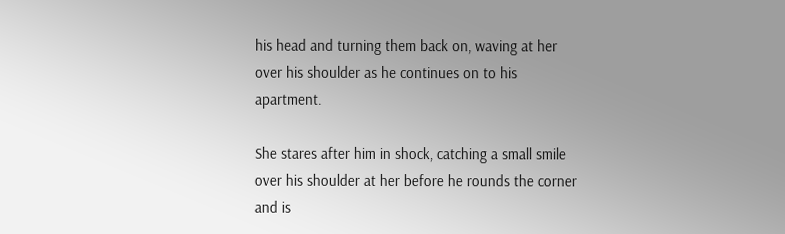his head and turning them back on, waving at her over his shoulder as he continues on to his apartment.

She stares after him in shock, catching a small smile over his shoulder at her before he rounds the corner and is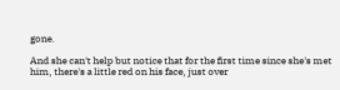gone.

And she can't help but notice that for the first time since she's met him, there's a little red on his face, just over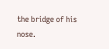the bridge of his nose.